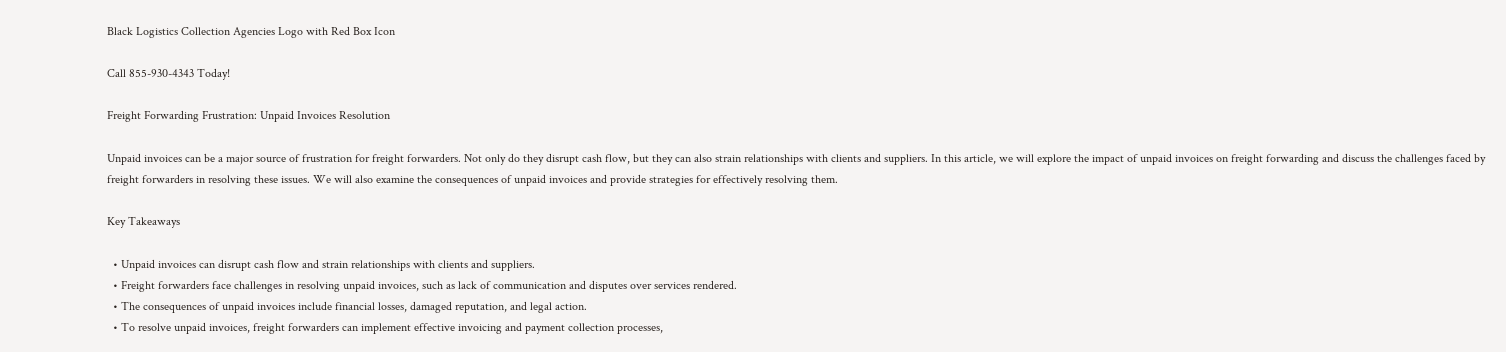Black Logistics Collection Agencies Logo with Red Box Icon

Call 855-930-4343 Today!

Freight Forwarding Frustration: Unpaid Invoices Resolution

Unpaid invoices can be a major source of frustration for freight forwarders. Not only do they disrupt cash flow, but they can also strain relationships with clients and suppliers. In this article, we will explore the impact of unpaid invoices on freight forwarding and discuss the challenges faced by freight forwarders in resolving these issues. We will also examine the consequences of unpaid invoices and provide strategies for effectively resolving them.

Key Takeaways

  • Unpaid invoices can disrupt cash flow and strain relationships with clients and suppliers.
  • Freight forwarders face challenges in resolving unpaid invoices, such as lack of communication and disputes over services rendered.
  • The consequences of unpaid invoices include financial losses, damaged reputation, and legal action.
  • To resolve unpaid invoices, freight forwarders can implement effective invoicing and payment collection processes,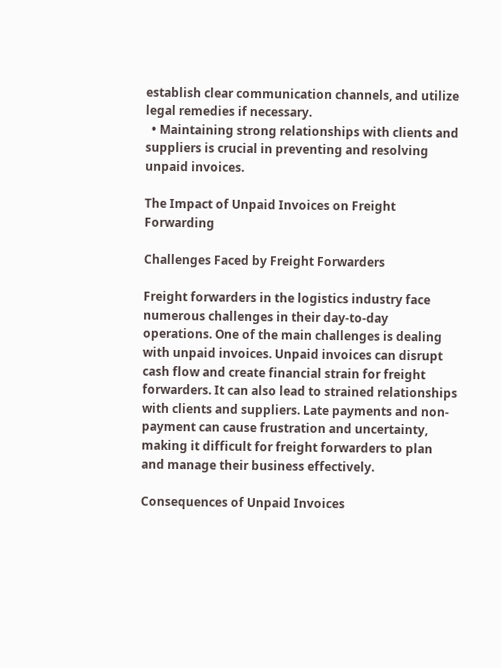establish clear communication channels, and utilize legal remedies if necessary.
  • Maintaining strong relationships with clients and suppliers is crucial in preventing and resolving unpaid invoices.

The Impact of Unpaid Invoices on Freight Forwarding

Challenges Faced by Freight Forwarders

Freight forwarders in the logistics industry face numerous challenges in their day-to-day operations. One of the main challenges is dealing with unpaid invoices. Unpaid invoices can disrupt cash flow and create financial strain for freight forwarders. It can also lead to strained relationships with clients and suppliers. Late payments and non-payment can cause frustration and uncertainty, making it difficult for freight forwarders to plan and manage their business effectively.

Consequences of Unpaid Invoices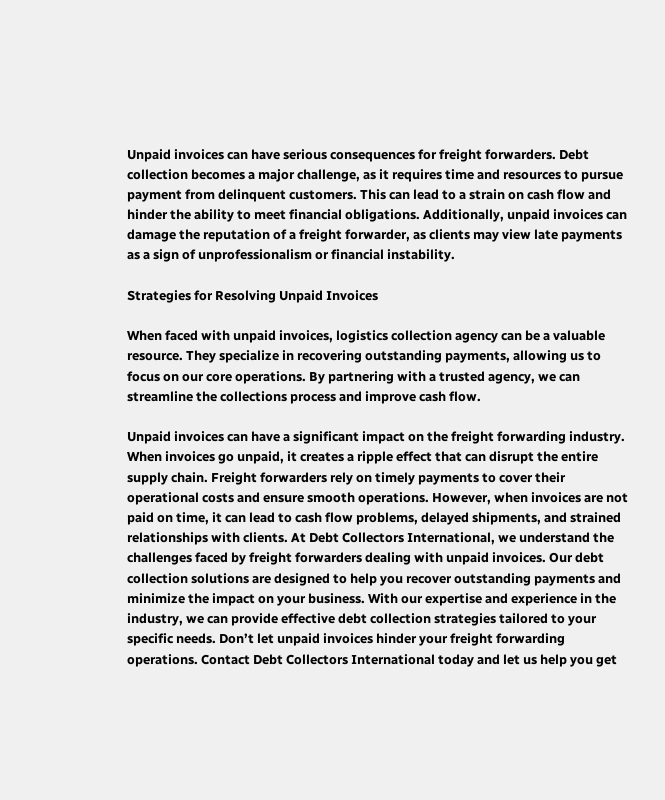Unpaid invoices can have serious consequences for freight forwarders. Debt collection becomes a major challenge, as it requires time and resources to pursue payment from delinquent customers. This can lead to a strain on cash flow and hinder the ability to meet financial obligations. Additionally, unpaid invoices can damage the reputation of a freight forwarder, as clients may view late payments as a sign of unprofessionalism or financial instability.

Strategies for Resolving Unpaid Invoices

When faced with unpaid invoices, logistics collection agency can be a valuable resource. They specialize in recovering outstanding payments, allowing us to focus on our core operations. By partnering with a trusted agency, we can streamline the collections process and improve cash flow.

Unpaid invoices can have a significant impact on the freight forwarding industry. When invoices go unpaid, it creates a ripple effect that can disrupt the entire supply chain. Freight forwarders rely on timely payments to cover their operational costs and ensure smooth operations. However, when invoices are not paid on time, it can lead to cash flow problems, delayed shipments, and strained relationships with clients. At Debt Collectors International, we understand the challenges faced by freight forwarders dealing with unpaid invoices. Our debt collection solutions are designed to help you recover outstanding payments and minimize the impact on your business. With our expertise and experience in the industry, we can provide effective debt collection strategies tailored to your specific needs. Don’t let unpaid invoices hinder your freight forwarding operations. Contact Debt Collectors International today and let us help you get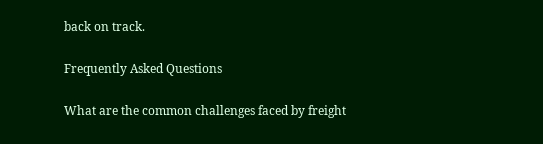back on track.

Frequently Asked Questions

What are the common challenges faced by freight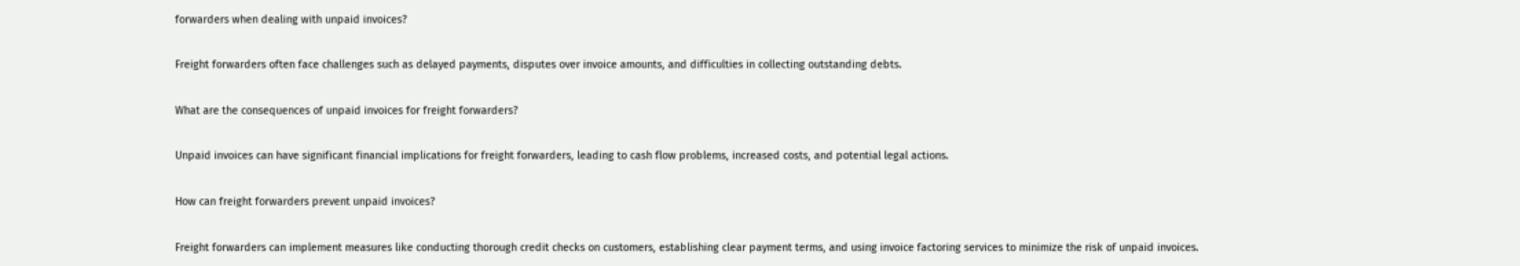forwarders when dealing with unpaid invoices?

Freight forwarders often face challenges such as delayed payments, disputes over invoice amounts, and difficulties in collecting outstanding debts.

What are the consequences of unpaid invoices for freight forwarders?

Unpaid invoices can have significant financial implications for freight forwarders, leading to cash flow problems, increased costs, and potential legal actions.

How can freight forwarders prevent unpaid invoices?

Freight forwarders can implement measures like conducting thorough credit checks on customers, establishing clear payment terms, and using invoice factoring services to minimize the risk of unpaid invoices.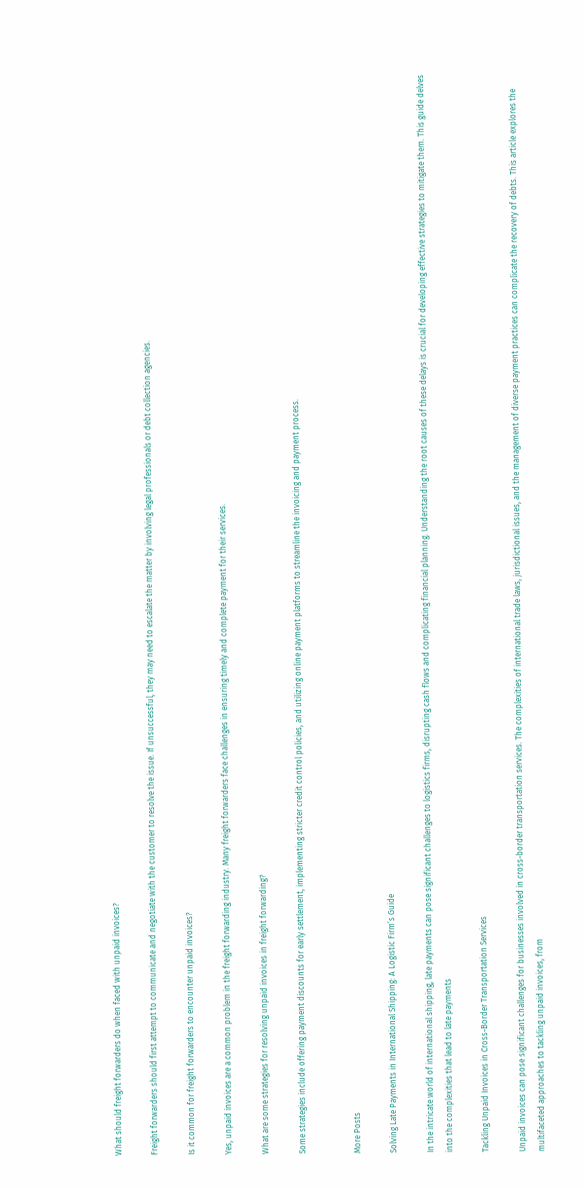What should freight forwarders do when faced with unpaid invoices?

Freight forwarders should first attempt to communicate and negotiate with the customer to resolve the issue. If unsuccessful, they may need to escalate the matter by involving legal professionals or debt collection agencies.

Is it common for freight forwarders to encounter unpaid invoices?

Yes, unpaid invoices are a common problem in the freight forwarding industry. Many freight forwarders face challenges in ensuring timely and complete payment for their services.

What are some strategies for resolving unpaid invoices in freight forwarding?

Some strategies include offering payment discounts for early settlement, implementing stricter credit control policies, and utilizing online payment platforms to streamline the invoicing and payment process.


More Posts

Solving Late Payments in International Shipping: A Logistic Firm’s Guide

In the intricate world of international shipping, late payments can pose significant challenges to logistics firms, disrupting cash flows and complicating financial planning. Understanding the root causes of these delays is crucial for developing effective strategies to mitigate them. This guide delves into the complexities that lead to late payments

Tackling Unpaid Invoices in Cross-Border Transportation Services

Unpaid invoices can pose significant challenges for businesses involved in cross-border transportation services. The complexities of international trade laws, jurisdictional issues, and the management of diverse payment practices can complicate the recovery of debts. This article explores the multifaceted approaches to tackling unpaid invoices, from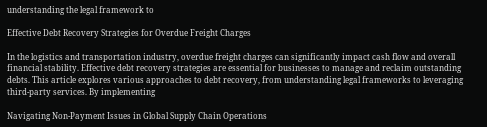understanding the legal framework to

Effective Debt Recovery Strategies for Overdue Freight Charges

In the logistics and transportation industry, overdue freight charges can significantly impact cash flow and overall financial stability. Effective debt recovery strategies are essential for businesses to manage and reclaim outstanding debts. This article explores various approaches to debt recovery, from understanding legal frameworks to leveraging third-party services. By implementing

Navigating Non-Payment Issues in Global Supply Chain Operations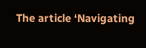The article ‘Navigating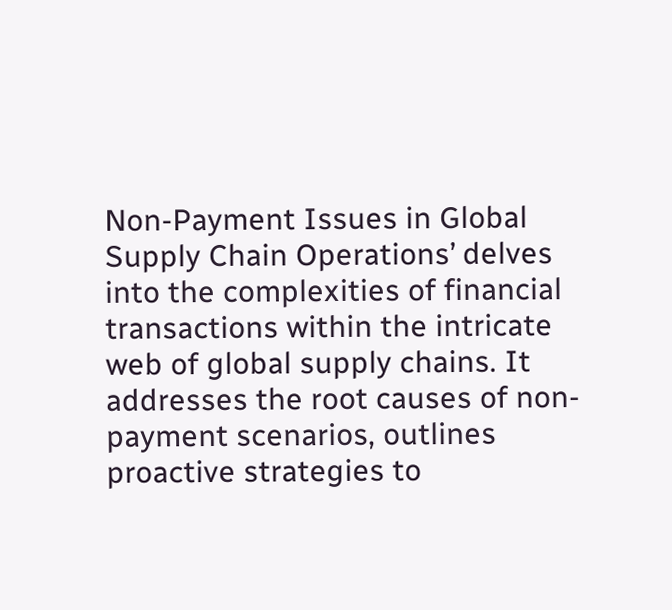Non-Payment Issues in Global Supply Chain Operations’ delves into the complexities of financial transactions within the intricate web of global supply chains. It addresses the root causes of non-payment scenarios, outlines proactive strategies to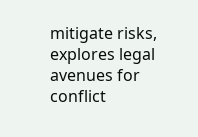mitigate risks, explores legal avenues for conflict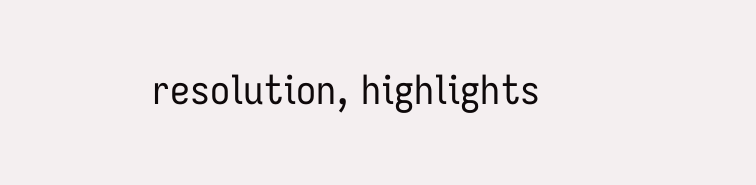resolution, highlights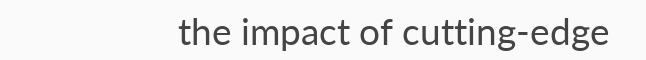the impact of cutting-edge